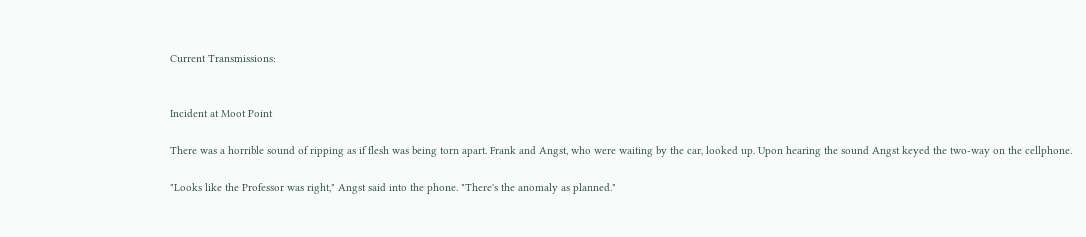Current Transmissions:


Incident at Moot Point

There was a horrible sound of ripping as if flesh was being torn apart. Frank and Angst, who were waiting by the car, looked up. Upon hearing the sound Angst keyed the two-way on the cellphone.

"Looks like the Professor was right," Angst said into the phone. "There's the anomaly as planned."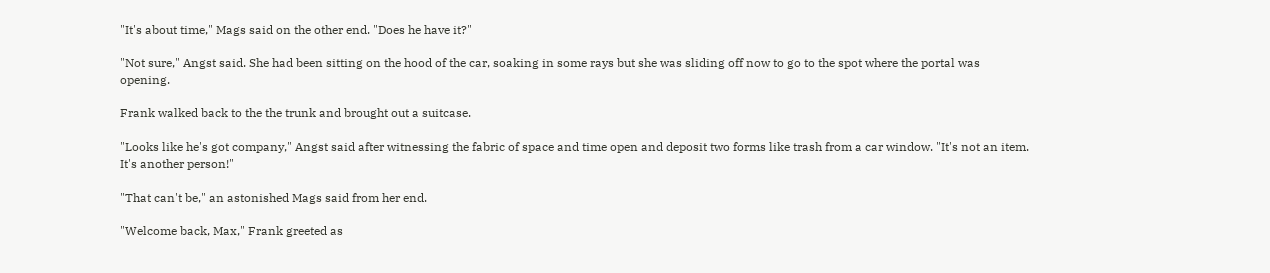"It's about time," Mags said on the other end. "Does he have it?"

"Not sure," Angst said. She had been sitting on the hood of the car, soaking in some rays but she was sliding off now to go to the spot where the portal was opening.

Frank walked back to the the trunk and brought out a suitcase.

"Looks like he's got company," Angst said after witnessing the fabric of space and time open and deposit two forms like trash from a car window. "It's not an item. It's another person!"

"That can't be," an astonished Mags said from her end.

"Welcome back, Max," Frank greeted as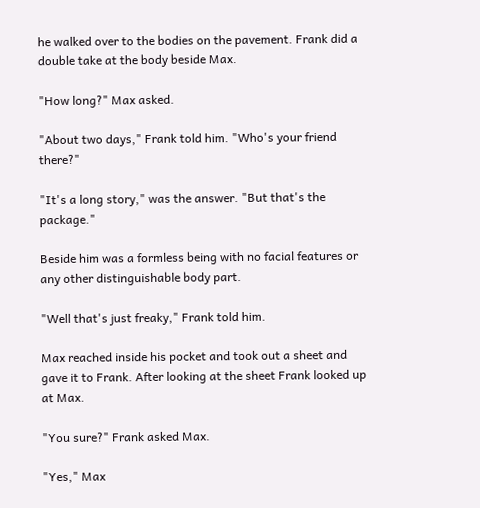he walked over to the bodies on the pavement. Frank did a double take at the body beside Max.

"How long?" Max asked.

"About two days," Frank told him. "Who's your friend there?"

"It's a long story," was the answer. "But that's the package."

Beside him was a formless being with no facial features or any other distinguishable body part.

"Well that's just freaky," Frank told him.

Max reached inside his pocket and took out a sheet and gave it to Frank. After looking at the sheet Frank looked up at Max.

"You sure?" Frank asked Max.

"Yes," Max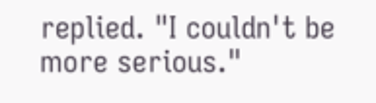replied. "I couldn't be more serious."